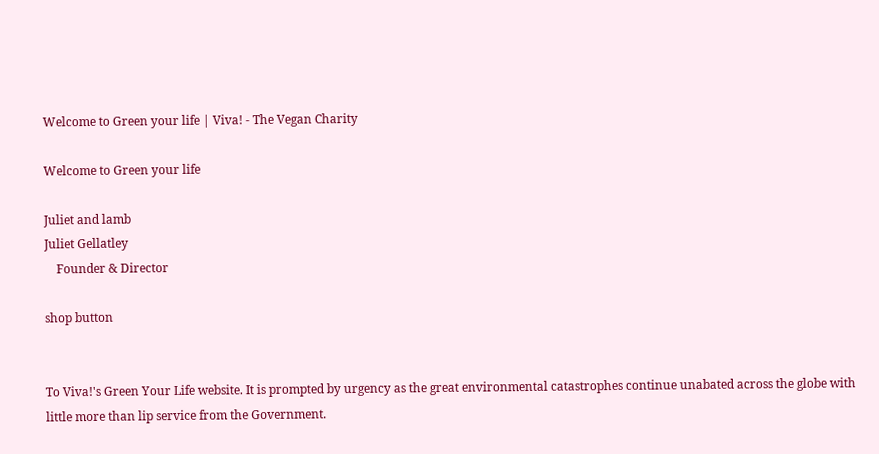Welcome to Green your life | Viva! - The Vegan Charity

Welcome to Green your life

Juliet and lamb
Juliet Gellatley
    Founder & Director

shop button


To Viva!'s Green Your Life website. It is prompted by urgency as the great environmental catastrophes continue unabated across the globe with little more than lip service from the Government.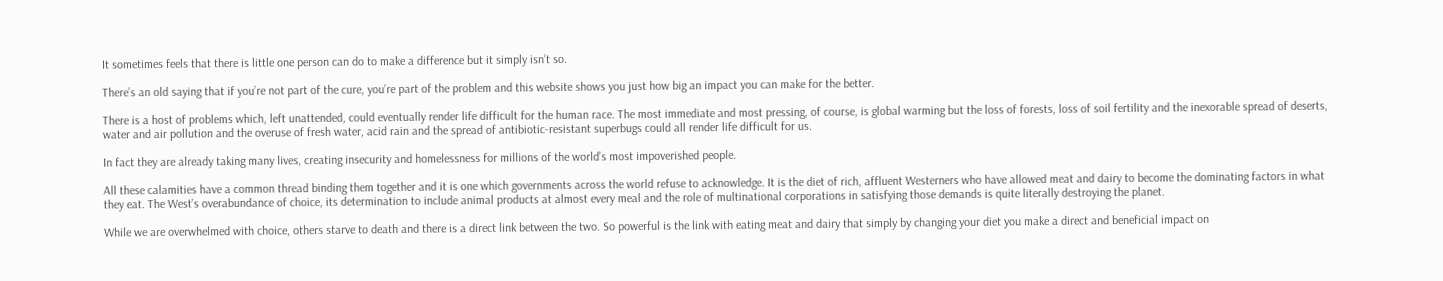It sometimes feels that there is little one person can do to make a difference but it simply isn’t so.

There’s an old saying that if you’re not part of the cure, you’re part of the problem and this website shows you just how big an impact you can make for the better.

There is a host of problems which, left unattended, could eventually render life difficult for the human race. The most immediate and most pressing, of course, is global warming but the loss of forests, loss of soil fertility and the inexorable spread of deserts, water and air pollution and the overuse of fresh water, acid rain and the spread of antibiotic-resistant superbugs could all render life difficult for us.

In fact they are already taking many lives, creating insecurity and homelessness for millions of the world’s most impoverished people.

All these calamities have a common thread binding them together and it is one which governments across the world refuse to acknowledge. It is the diet of rich, affluent Westerners who have allowed meat and dairy to become the dominating factors in what they eat. The West’s overabundance of choice, its determination to include animal products at almost every meal and the role of multinational corporations in satisfying those demands is quite literally destroying the planet.

While we are overwhelmed with choice, others starve to death and there is a direct link between the two. So powerful is the link with eating meat and dairy that simply by changing your diet you make a direct and beneficial impact on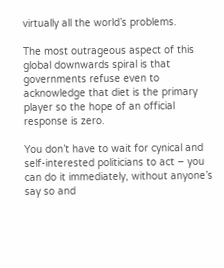virtually all the world’s problems.

The most outrageous aspect of this global downwards spiral is that governments refuse even to acknowledge that diet is the primary player so the hope of an official response is zero.

You don’t have to wait for cynical and self-interested politicians to act – you can do it immediately, without anyone’s say so and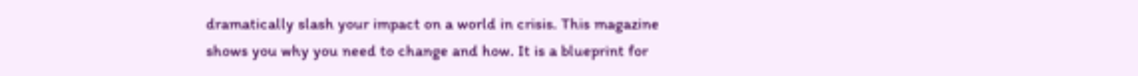dramatically slash your impact on a world in crisis. This magazine shows you why you need to change and how. It is a blueprint for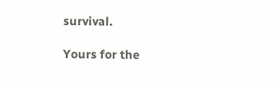survival.

Yours for the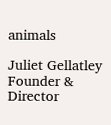animals

Juliet Gellatley
Founder & Director